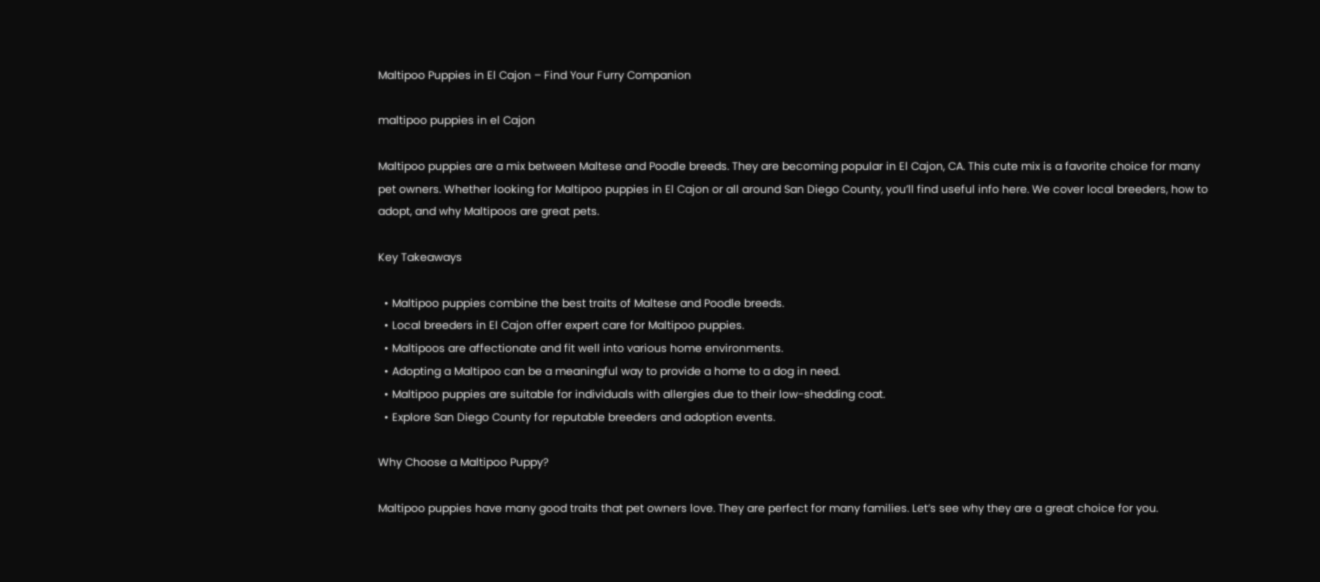Maltipoo Puppies in El Cajon – Find Your Furry Companion

maltipoo puppies in el Cajon

Maltipoo puppies are a mix between Maltese and Poodle breeds. They are becoming popular in El Cajon, CA. This cute mix is a favorite choice for many pet owners. Whether looking for Maltipoo puppies in El Cajon or all around San Diego County, you’ll find useful info here. We cover local breeders, how to adopt, and why Maltipoos are great pets.

Key Takeaways

  • Maltipoo puppies combine the best traits of Maltese and Poodle breeds.
  • Local breeders in El Cajon offer expert care for Maltipoo puppies.
  • Maltipoos are affectionate and fit well into various home environments.
  • Adopting a Maltipoo can be a meaningful way to provide a home to a dog in need.
  • Maltipoo puppies are suitable for individuals with allergies due to their low-shedding coat.
  • Explore San Diego County for reputable breeders and adoption events.

Why Choose a Maltipoo Puppy?

Maltipoo puppies have many good traits that pet owners love. They are perfect for many families. Let’s see why they are a great choice for you.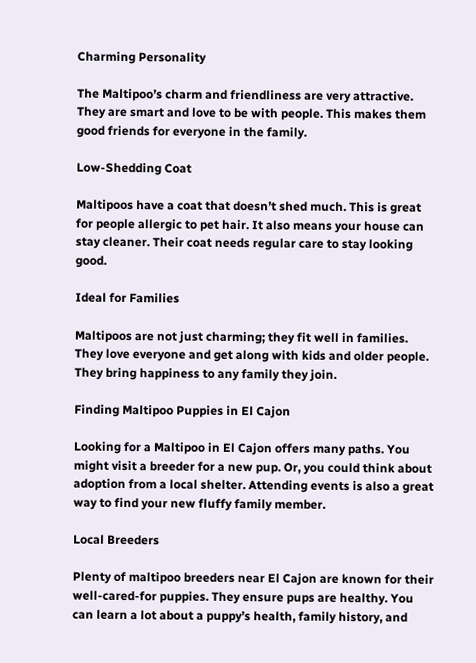Charming Personality

The Maltipoo’s charm and friendliness are very attractive. They are smart and love to be with people. This makes them good friends for everyone in the family.

Low-Shedding Coat

Maltipoos have a coat that doesn’t shed much. This is great for people allergic to pet hair. It also means your house can stay cleaner. Their coat needs regular care to stay looking good.

Ideal for Families

Maltipoos are not just charming; they fit well in families. They love everyone and get along with kids and older people. They bring happiness to any family they join.

Finding Maltipoo Puppies in El Cajon

Looking for a Maltipoo in El Cajon offers many paths. You might visit a breeder for a new pup. Or, you could think about adoption from a local shelter. Attending events is also a great way to find your new fluffy family member.

Local Breeders

Plenty of maltipoo breeders near El Cajon are known for their well-cared-for puppies. They ensure pups are healthy. You can learn a lot about a puppy’s health, family history, and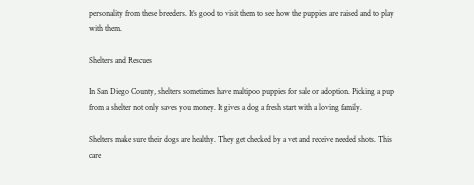personality from these breeders. It’s good to visit them to see how the puppies are raised and to play with them.

Shelters and Rescues

In San Diego County, shelters sometimes have maltipoo puppies for sale or adoption. Picking a pup from a shelter not only saves you money. It gives a dog a fresh start with a loving family.

Shelters make sure their dogs are healthy. They get checked by a vet and receive needed shots. This care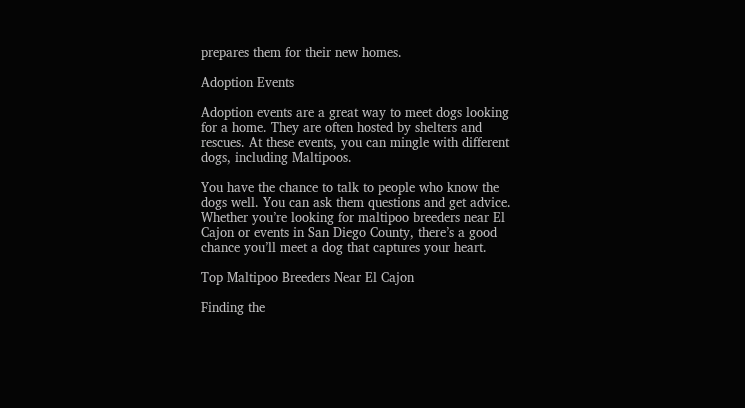prepares them for their new homes.

Adoption Events

Adoption events are a great way to meet dogs looking for a home. They are often hosted by shelters and rescues. At these events, you can mingle with different dogs, including Maltipoos.

You have the chance to talk to people who know the dogs well. You can ask them questions and get advice. Whether you’re looking for maltipoo breeders near El Cajon or events in San Diego County, there’s a good chance you’ll meet a dog that captures your heart.

Top Maltipoo Breeders Near El Cajon

Finding the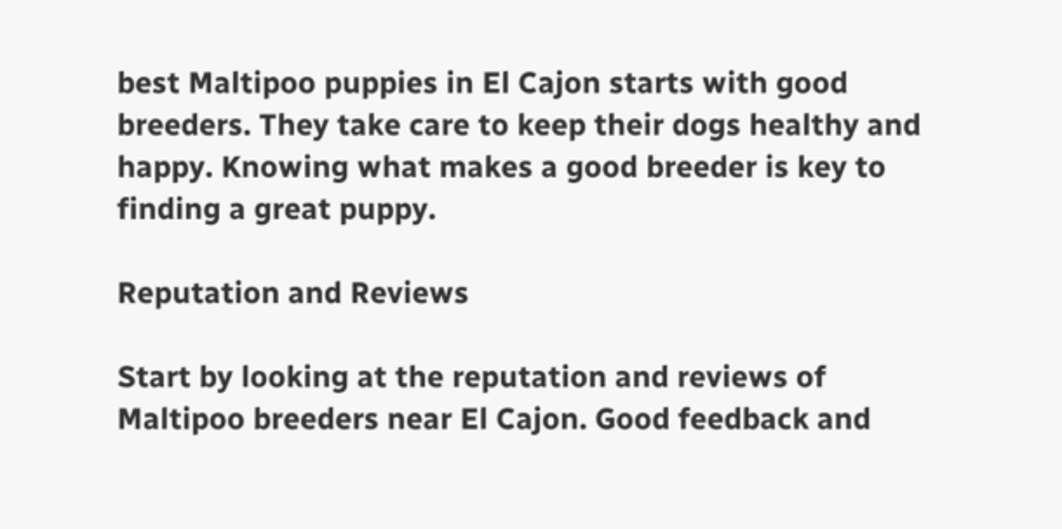best Maltipoo puppies in El Cajon starts with good breeders. They take care to keep their dogs healthy and happy. Knowing what makes a good breeder is key to finding a great puppy.

Reputation and Reviews

Start by looking at the reputation and reviews of Maltipoo breeders near El Cajon. Good feedback and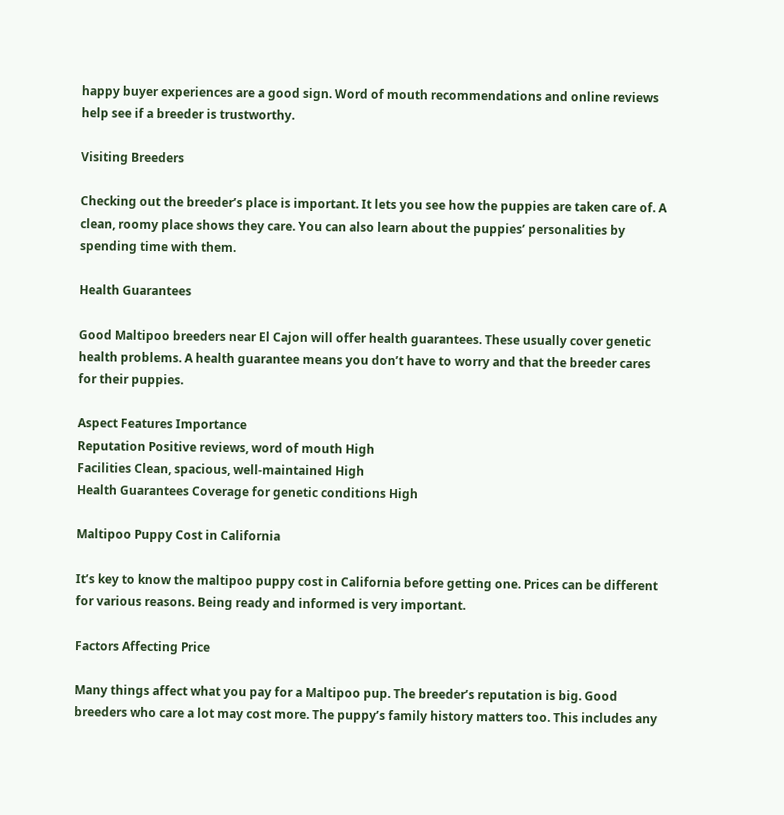happy buyer experiences are a good sign. Word of mouth recommendations and online reviews help see if a breeder is trustworthy.

Visiting Breeders

Checking out the breeder’s place is important. It lets you see how the puppies are taken care of. A clean, roomy place shows they care. You can also learn about the puppies’ personalities by spending time with them.

Health Guarantees

Good Maltipoo breeders near El Cajon will offer health guarantees. These usually cover genetic health problems. A health guarantee means you don’t have to worry and that the breeder cares for their puppies.

Aspect Features Importance
Reputation Positive reviews, word of mouth High
Facilities Clean, spacious, well-maintained High
Health Guarantees Coverage for genetic conditions High

Maltipoo Puppy Cost in California

It’s key to know the maltipoo puppy cost in California before getting one. Prices can be different for various reasons. Being ready and informed is very important.

Factors Affecting Price

Many things affect what you pay for a Maltipoo pup. The breeder’s reputation is big. Good breeders who care a lot may cost more. The puppy’s family history matters too. This includes any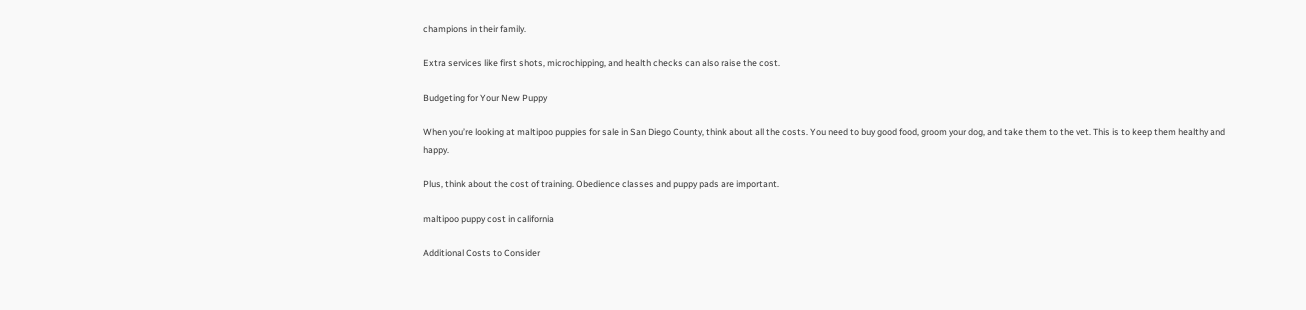champions in their family.

Extra services like first shots, microchipping, and health checks can also raise the cost.

Budgeting for Your New Puppy

When you’re looking at maltipoo puppies for sale in San Diego County, think about all the costs. You need to buy good food, groom your dog, and take them to the vet. This is to keep them healthy and happy.

Plus, think about the cost of training. Obedience classes and puppy pads are important.

maltipoo puppy cost in california

Additional Costs to Consider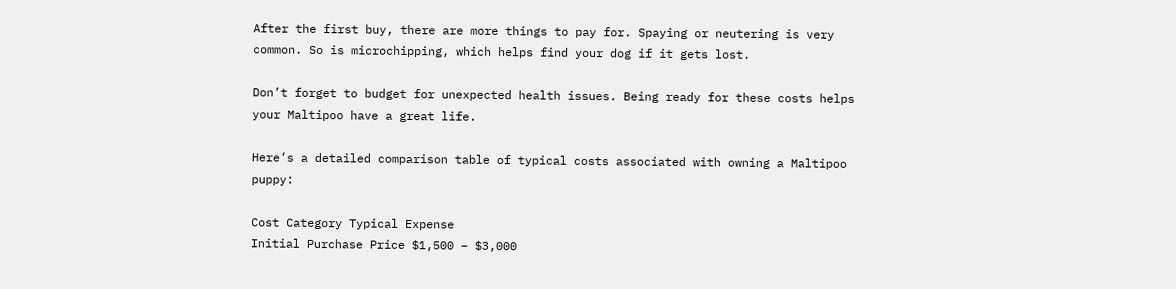After the first buy, there are more things to pay for. Spaying or neutering is very common. So is microchipping, which helps find your dog if it gets lost.

Don’t forget to budget for unexpected health issues. Being ready for these costs helps your Maltipoo have a great life.

Here’s a detailed comparison table of typical costs associated with owning a Maltipoo puppy:

Cost Category Typical Expense
Initial Purchase Price $1,500 – $3,000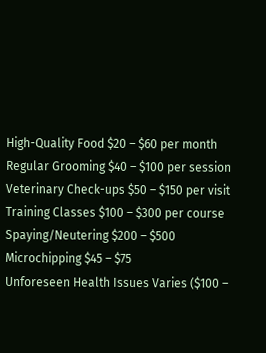High-Quality Food $20 – $60 per month
Regular Grooming $40 – $100 per session
Veterinary Check-ups $50 – $150 per visit
Training Classes $100 – $300 per course
Spaying/Neutering $200 – $500
Microchipping $45 – $75
Unforeseen Health Issues Varies ($100 –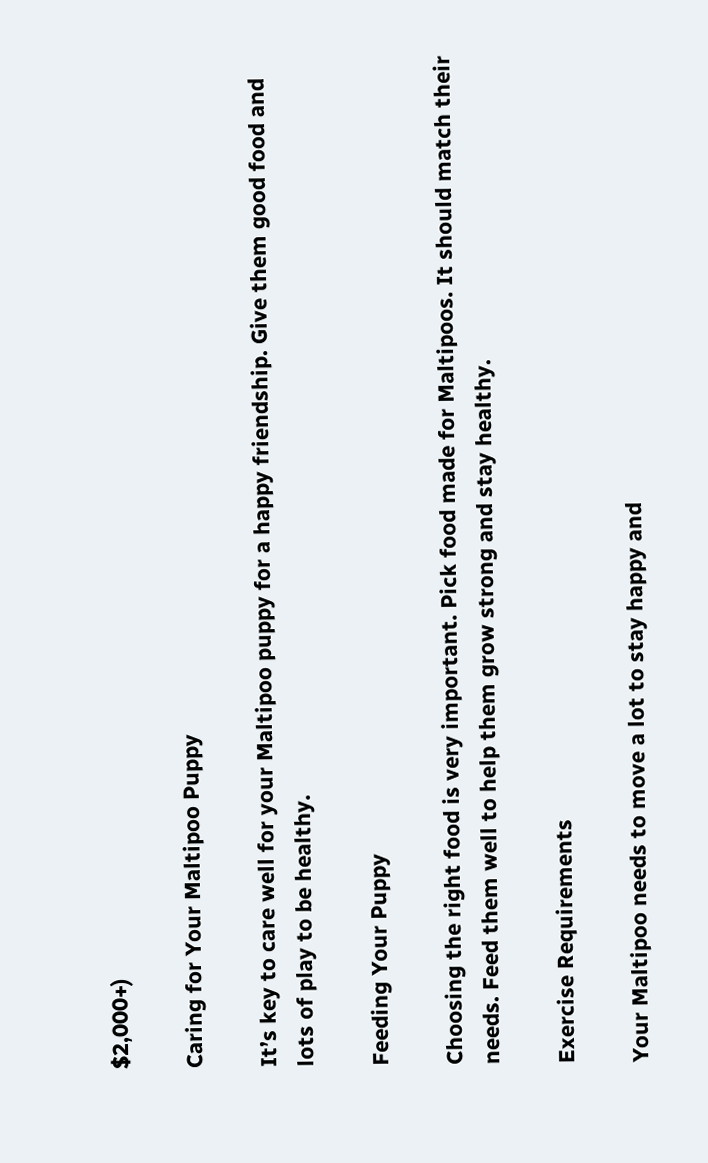$2,000+)

Caring for Your Maltipoo Puppy

It’s key to care well for your Maltipoo puppy for a happy friendship. Give them good food and lots of play to be healthy.

Feeding Your Puppy

Choosing the right food is very important. Pick food made for Maltipoos. It should match their needs. Feed them well to help them grow strong and stay healthy.

Exercise Requirements

Your Maltipoo needs to move a lot to stay happy and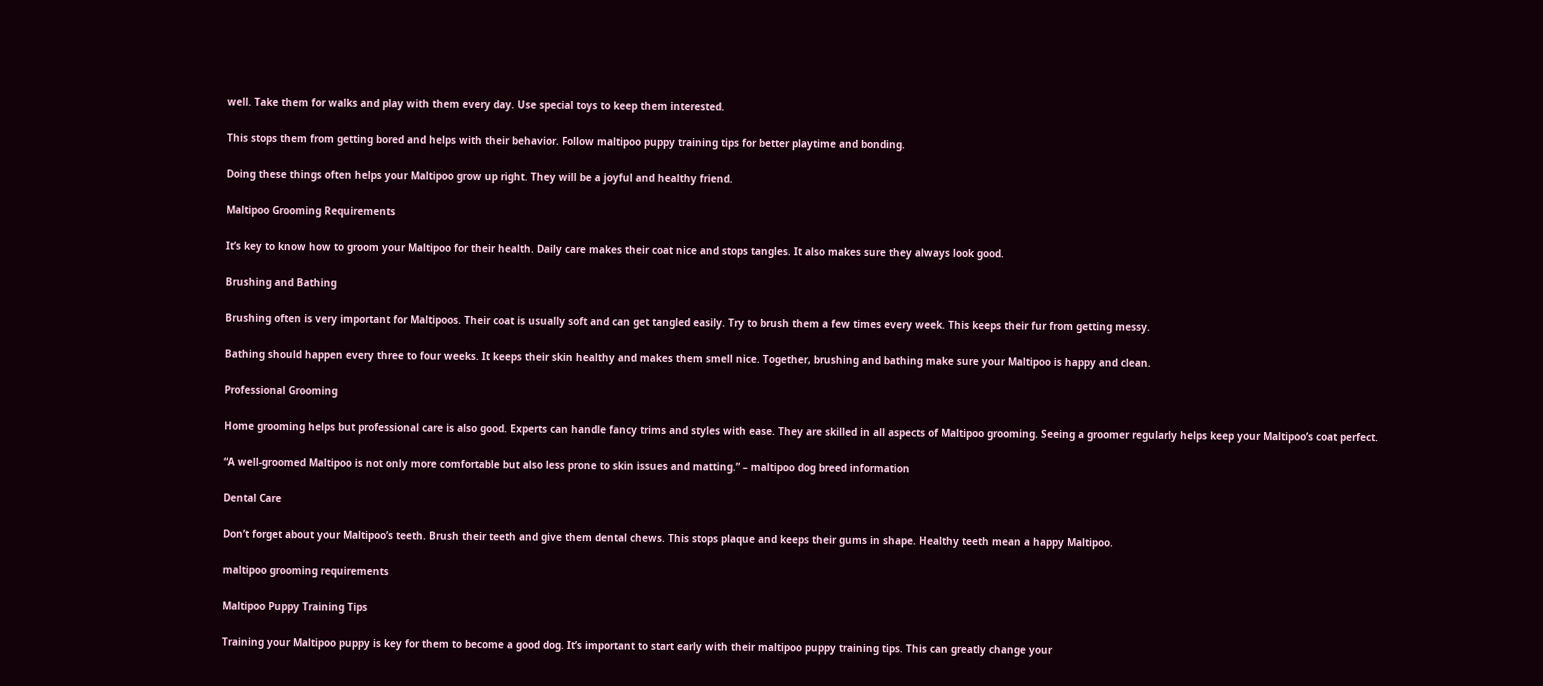well. Take them for walks and play with them every day. Use special toys to keep them interested.

This stops them from getting bored and helps with their behavior. Follow maltipoo puppy training tips for better playtime and bonding.

Doing these things often helps your Maltipoo grow up right. They will be a joyful and healthy friend.

Maltipoo Grooming Requirements

It’s key to know how to groom your Maltipoo for their health. Daily care makes their coat nice and stops tangles. It also makes sure they always look good.

Brushing and Bathing

Brushing often is very important for Maltipoos. Their coat is usually soft and can get tangled easily. Try to brush them a few times every week. This keeps their fur from getting messy.

Bathing should happen every three to four weeks. It keeps their skin healthy and makes them smell nice. Together, brushing and bathing make sure your Maltipoo is happy and clean.

Professional Grooming

Home grooming helps but professional care is also good. Experts can handle fancy trims and styles with ease. They are skilled in all aspects of Maltipoo grooming. Seeing a groomer regularly helps keep your Maltipoo’s coat perfect.

“A well-groomed Maltipoo is not only more comfortable but also less prone to skin issues and matting.” – maltipoo dog breed information

Dental Care

Don’t forget about your Maltipoo’s teeth. Brush their teeth and give them dental chews. This stops plaque and keeps their gums in shape. Healthy teeth mean a happy Maltipoo.

maltipoo grooming requirements

Maltipoo Puppy Training Tips

Training your Maltipoo puppy is key for them to become a good dog. It’s important to start early with their maltipoo puppy training tips. This can greatly change your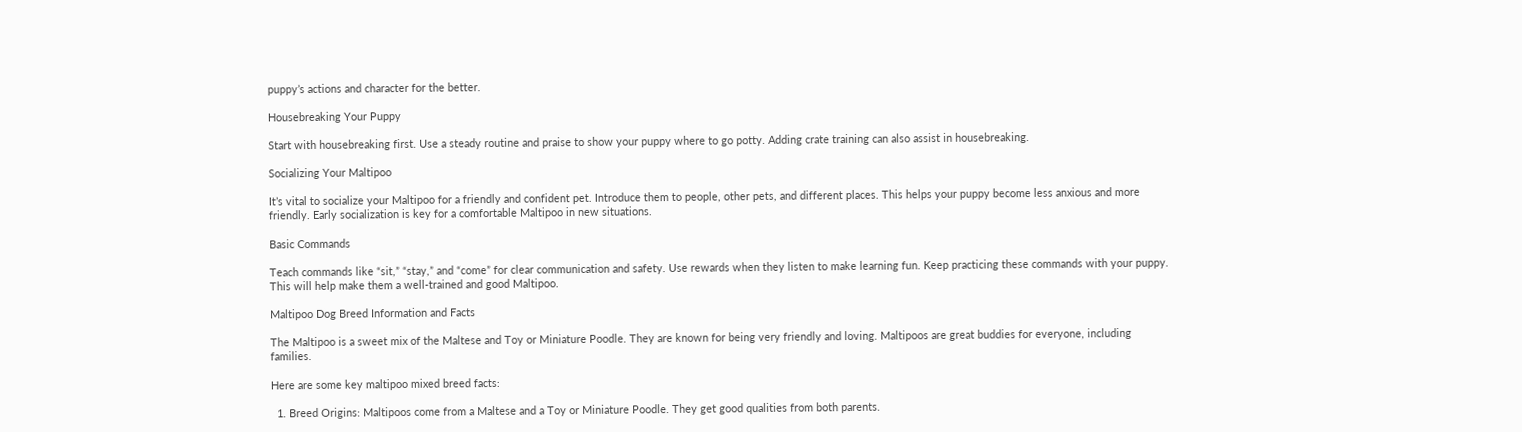puppy’s actions and character for the better.

Housebreaking Your Puppy

Start with housebreaking first. Use a steady routine and praise to show your puppy where to go potty. Adding crate training can also assist in housebreaking.

Socializing Your Maltipoo

It’s vital to socialize your Maltipoo for a friendly and confident pet. Introduce them to people, other pets, and different places. This helps your puppy become less anxious and more friendly. Early socialization is key for a comfortable Maltipoo in new situations.

Basic Commands

Teach commands like “sit,” “stay,” and “come” for clear communication and safety. Use rewards when they listen to make learning fun. Keep practicing these commands with your puppy. This will help make them a well-trained and good Maltipoo.

Maltipoo Dog Breed Information and Facts

The Maltipoo is a sweet mix of the Maltese and Toy or Miniature Poodle. They are known for being very friendly and loving. Maltipoos are great buddies for everyone, including families.

Here are some key maltipoo mixed breed facts:

  1. Breed Origins: Maltipoos come from a Maltese and a Toy or Miniature Poodle. They get good qualities from both parents.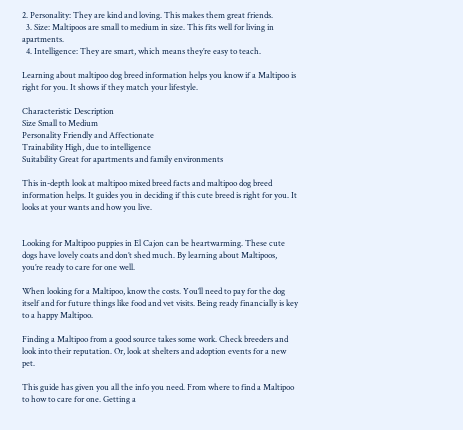2. Personality: They are kind and loving. This makes them great friends.
  3. Size: Maltipoos are small to medium in size. This fits well for living in apartments.
  4. Intelligence: They are smart, which means they’re easy to teach.

Learning about maltipoo dog breed information helps you know if a Maltipoo is right for you. It shows if they match your lifestyle.

Characteristic Description
Size Small to Medium
Personality Friendly and Affectionate
Trainability High, due to intelligence
Suitability Great for apartments and family environments

This in-depth look at maltipoo mixed breed facts and maltipoo dog breed information helps. It guides you in deciding if this cute breed is right for you. It looks at your wants and how you live.


Looking for Maltipoo puppies in El Cajon can be heartwarming. These cute dogs have lovely coats and don’t shed much. By learning about Maltipoos, you’re ready to care for one well.

When looking for a Maltipoo, know the costs. You’ll need to pay for the dog itself and for future things like food and vet visits. Being ready financially is key to a happy Maltipoo.

Finding a Maltipoo from a good source takes some work. Check breeders and look into their reputation. Or, look at shelters and adoption events for a new pet.

This guide has given you all the info you need. From where to find a Maltipoo to how to care for one. Getting a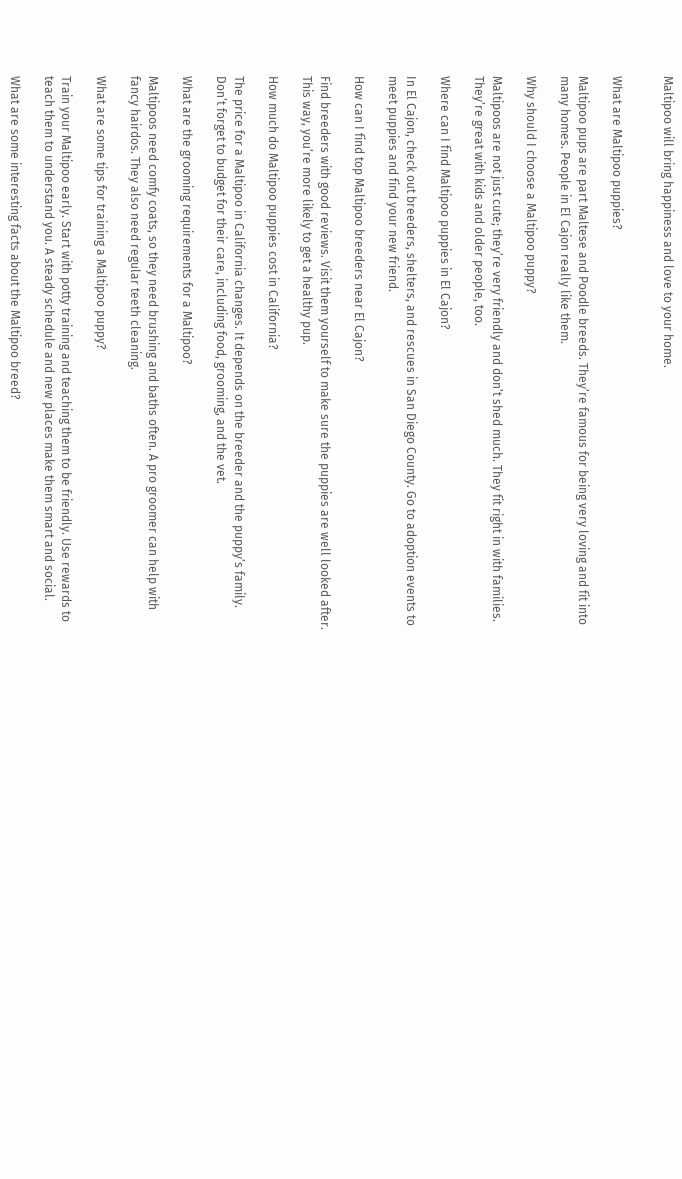Maltipoo will bring happiness and love to your home.


What are Maltipoo puppies?

Maltipoo pups are part Maltese and Poodle breeds. They’re famous for being very loving and fit into many homes. People in El Cajon really like them.

Why should I choose a Maltipoo puppy?

Maltipoos are not just cute; they’re very friendly and don’t shed much. They fit right in with families. They’re great with kids and older people, too.

Where can I find Maltipoo puppies in El Cajon?

In El Cajon, check out breeders, shelters, and rescues in San Diego County. Go to adoption events to meet puppies and find your new friend.

How can I find top Maltipoo breeders near El Cajon?

Find breeders with good reviews. Visit them yourself to make sure the puppies are well looked after. This way, you’re more likely to get a healthy pup.

How much do Maltipoo puppies cost in California?

The price for a Maltipoo in California changes. It depends on the breeder and the puppy’s family. Don’t forget to budget for their care, including food, grooming, and the vet.

What are the grooming requirements for a Maltipoo?

Maltipoos need comfy coats, so they need brushing and baths often. A pro groomer can help with fancy hairdos. They also need regular teeth cleaning.

What are some tips for training a Maltipoo puppy?

Train your Maltipoo early. Start with potty training and teaching them to be friendly. Use rewards to teach them to understand you. A steady schedule and new places make them smart and social.

What are some interesting facts about the Maltipoo breed?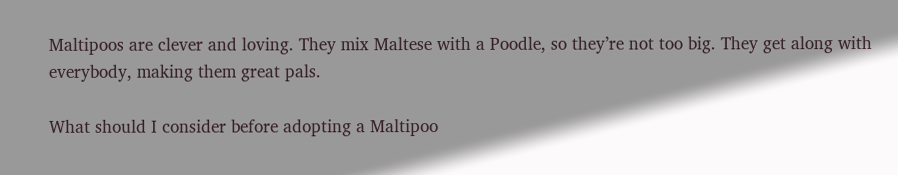Maltipoos are clever and loving. They mix Maltese with a Poodle, so they’re not too big. They get along with everybody, making them great pals.

What should I consider before adopting a Maltipoo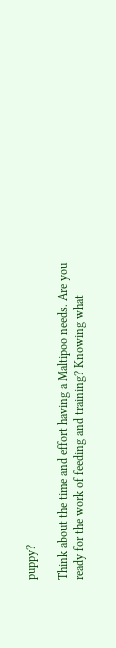puppy?

Think about the time and effort having a Maltipoo needs. Are you ready for the work of feeding and training? Knowing what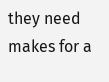they need makes for a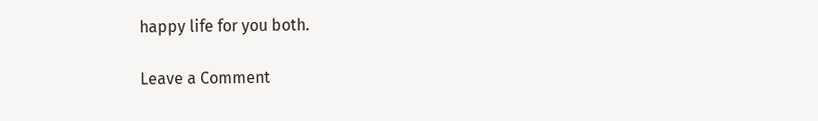happy life for you both.

Leave a Comment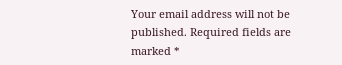Your email address will not be published. Required fields are marked *